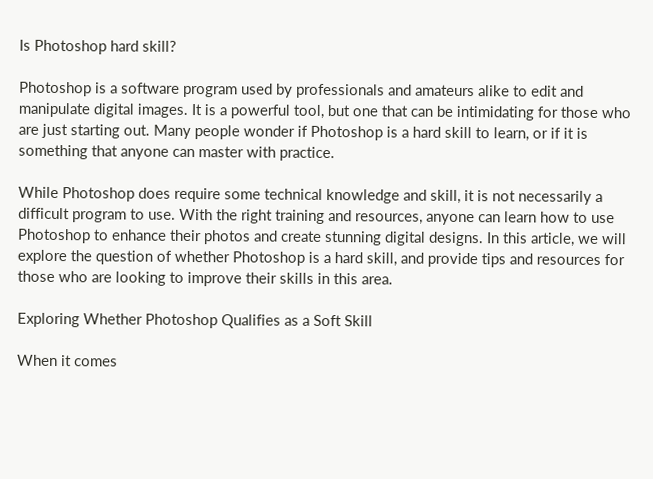Is Photoshop hard skill?

Photoshop is a software program used by professionals and amateurs alike to edit and manipulate digital images. It is a powerful tool, but one that can be intimidating for those who are just starting out. Many people wonder if Photoshop is a hard skill to learn, or if it is something that anyone can master with practice.

While Photoshop does require some technical knowledge and skill, it is not necessarily a difficult program to use. With the right training and resources, anyone can learn how to use Photoshop to enhance their photos and create stunning digital designs. In this article, we will explore the question of whether Photoshop is a hard skill, and provide tips and resources for those who are looking to improve their skills in this area.

Exploring Whether Photoshop Qualifies as a Soft Skill

When it comes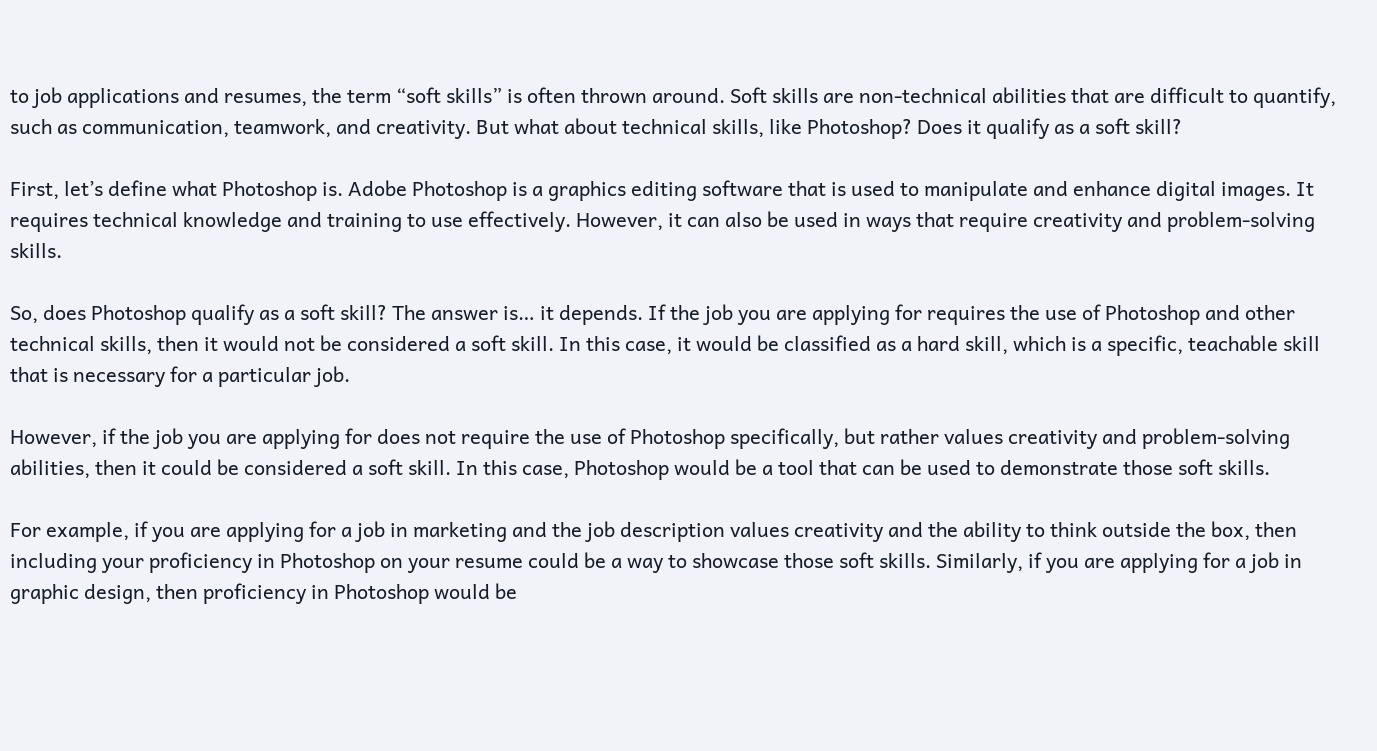to job applications and resumes, the term “soft skills” is often thrown around. Soft skills are non-technical abilities that are difficult to quantify, such as communication, teamwork, and creativity. But what about technical skills, like Photoshop? Does it qualify as a soft skill?

First, let’s define what Photoshop is. Adobe Photoshop is a graphics editing software that is used to manipulate and enhance digital images. It requires technical knowledge and training to use effectively. However, it can also be used in ways that require creativity and problem-solving skills.

So, does Photoshop qualify as a soft skill? The answer is… it depends. If the job you are applying for requires the use of Photoshop and other technical skills, then it would not be considered a soft skill. In this case, it would be classified as a hard skill, which is a specific, teachable skill that is necessary for a particular job.

However, if the job you are applying for does not require the use of Photoshop specifically, but rather values creativity and problem-solving abilities, then it could be considered a soft skill. In this case, Photoshop would be a tool that can be used to demonstrate those soft skills.

For example, if you are applying for a job in marketing and the job description values creativity and the ability to think outside the box, then including your proficiency in Photoshop on your resume could be a way to showcase those soft skills. Similarly, if you are applying for a job in graphic design, then proficiency in Photoshop would be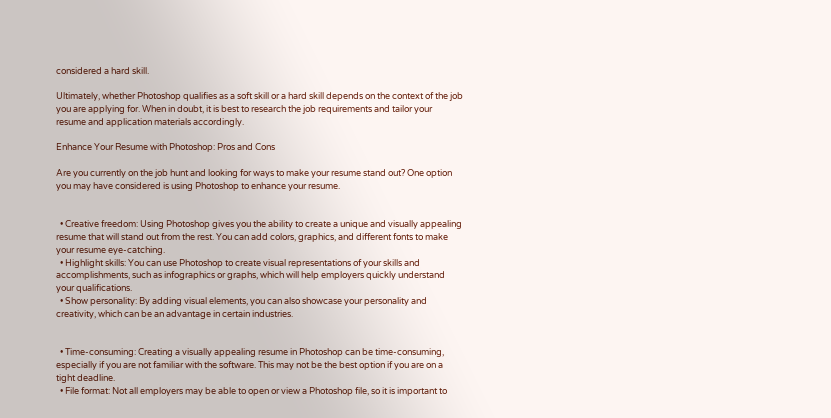considered a hard skill.

Ultimately, whether Photoshop qualifies as a soft skill or a hard skill depends on the context of the job you are applying for. When in doubt, it is best to research the job requirements and tailor your resume and application materials accordingly.

Enhance Your Resume with Photoshop: Pros and Cons

Are you currently on the job hunt and looking for ways to make your resume stand out? One option you may have considered is using Photoshop to enhance your resume.


  • Creative freedom: Using Photoshop gives you the ability to create a unique and visually appealing resume that will stand out from the rest. You can add colors, graphics, and different fonts to make your resume eye-catching.
  • Highlight skills: You can use Photoshop to create visual representations of your skills and accomplishments, such as infographics or graphs, which will help employers quickly understand your qualifications.
  • Show personality: By adding visual elements, you can also showcase your personality and creativity, which can be an advantage in certain industries.


  • Time-consuming: Creating a visually appealing resume in Photoshop can be time-consuming, especially if you are not familiar with the software. This may not be the best option if you are on a tight deadline.
  • File format: Not all employers may be able to open or view a Photoshop file, so it is important to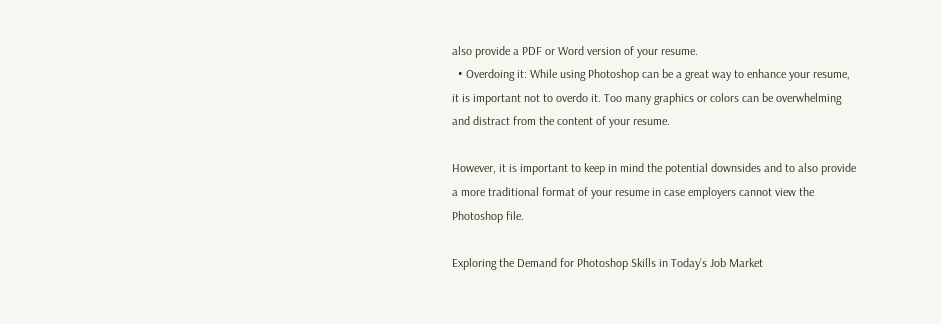also provide a PDF or Word version of your resume.
  • Overdoing it: While using Photoshop can be a great way to enhance your resume, it is important not to overdo it. Too many graphics or colors can be overwhelming and distract from the content of your resume.

However, it is important to keep in mind the potential downsides and to also provide a more traditional format of your resume in case employers cannot view the Photoshop file.

Exploring the Demand for Photoshop Skills in Today’s Job Market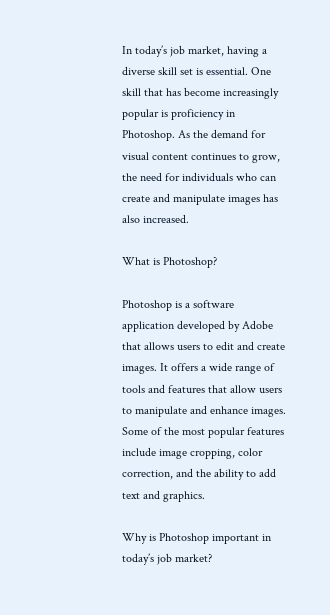In today’s job market, having a diverse skill set is essential. One skill that has become increasingly popular is proficiency in Photoshop. As the demand for visual content continues to grow, the need for individuals who can create and manipulate images has also increased.

What is Photoshop?

Photoshop is a software application developed by Adobe that allows users to edit and create images. It offers a wide range of tools and features that allow users to manipulate and enhance images. Some of the most popular features include image cropping, color correction, and the ability to add text and graphics.

Why is Photoshop important in today’s job market?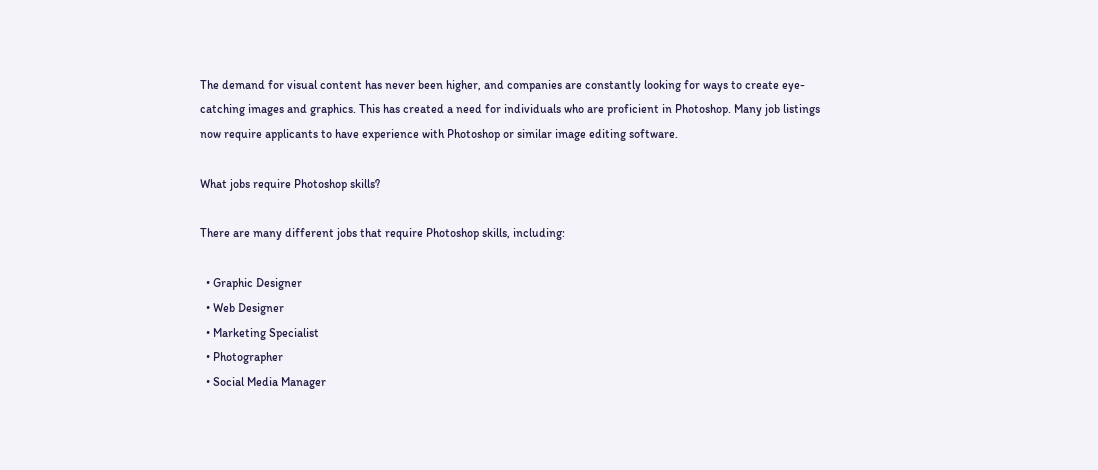The demand for visual content has never been higher, and companies are constantly looking for ways to create eye-catching images and graphics. This has created a need for individuals who are proficient in Photoshop. Many job listings now require applicants to have experience with Photoshop or similar image editing software.

What jobs require Photoshop skills?

There are many different jobs that require Photoshop skills, including:

  • Graphic Designer
  • Web Designer
  • Marketing Specialist
  • Photographer
  • Social Media Manager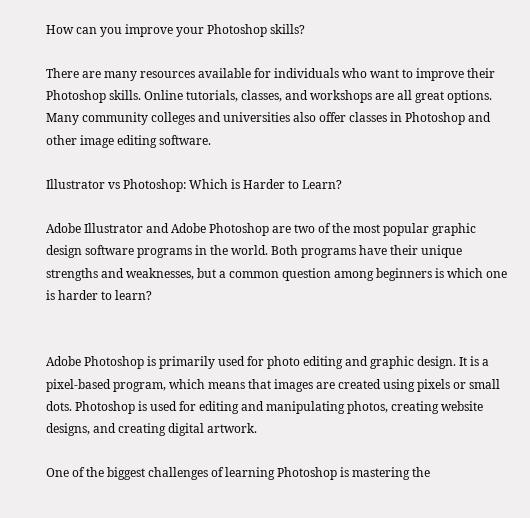How can you improve your Photoshop skills?

There are many resources available for individuals who want to improve their Photoshop skills. Online tutorials, classes, and workshops are all great options. Many community colleges and universities also offer classes in Photoshop and other image editing software.

Illustrator vs Photoshop: Which is Harder to Learn?

Adobe Illustrator and Adobe Photoshop are two of the most popular graphic design software programs in the world. Both programs have their unique strengths and weaknesses, but a common question among beginners is which one is harder to learn?


Adobe Photoshop is primarily used for photo editing and graphic design. It is a pixel-based program, which means that images are created using pixels or small dots. Photoshop is used for editing and manipulating photos, creating website designs, and creating digital artwork.

One of the biggest challenges of learning Photoshop is mastering the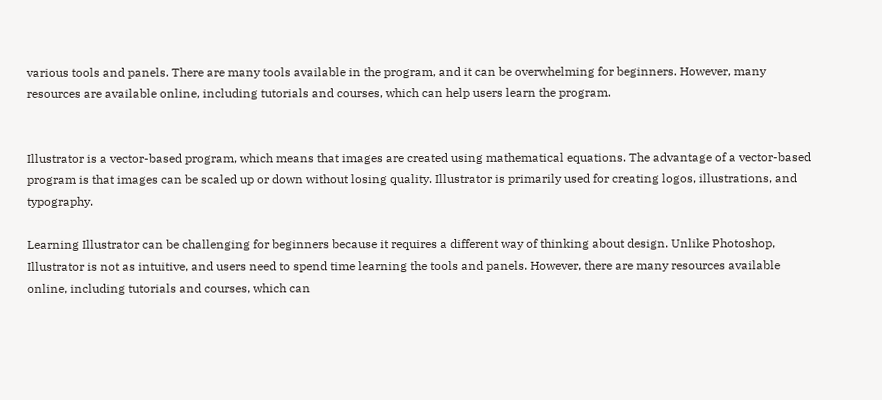various tools and panels. There are many tools available in the program, and it can be overwhelming for beginners. However, many resources are available online, including tutorials and courses, which can help users learn the program.


Illustrator is a vector-based program, which means that images are created using mathematical equations. The advantage of a vector-based program is that images can be scaled up or down without losing quality. Illustrator is primarily used for creating logos, illustrations, and typography.

Learning Illustrator can be challenging for beginners because it requires a different way of thinking about design. Unlike Photoshop, Illustrator is not as intuitive, and users need to spend time learning the tools and panels. However, there are many resources available online, including tutorials and courses, which can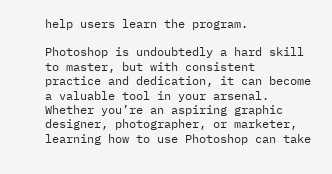help users learn the program.

Photoshop is undoubtedly a hard skill to master, but with consistent practice and dedication, it can become a valuable tool in your arsenal. Whether you’re an aspiring graphic designer, photographer, or marketer, learning how to use Photoshop can take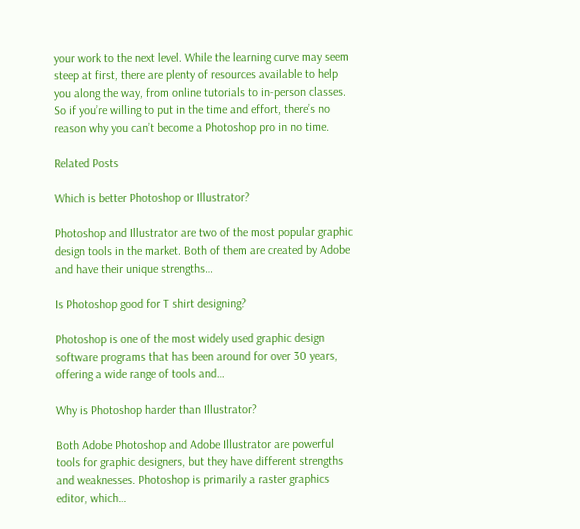your work to the next level. While the learning curve may seem steep at first, there are plenty of resources available to help you along the way, from online tutorials to in-person classes. So if you’re willing to put in the time and effort, there’s no reason why you can’t become a Photoshop pro in no time.

Related Posts

Which is better Photoshop or Illustrator?

Photoshop and Illustrator are two of the most popular graphic design tools in the market. Both of them are created by Adobe and have their unique strengths…

Is Photoshop good for T shirt designing?

Photoshop is one of the most widely used graphic design software programs that has been around for over 30 years, offering a wide range of tools and…

Why is Photoshop harder than Illustrator?

Both Adobe Photoshop and Adobe Illustrator are powerful tools for graphic designers, but they have different strengths and weaknesses. Photoshop is primarily a raster graphics editor, which…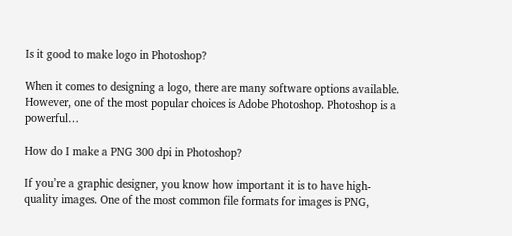Is it good to make logo in Photoshop?

When it comes to designing a logo, there are many software options available. However, one of the most popular choices is Adobe Photoshop. Photoshop is a powerful…

How do I make a PNG 300 dpi in Photoshop?

If you’re a graphic designer, you know how important it is to have high-quality images. One of the most common file formats for images is PNG,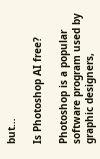but…

Is Photoshop AI free?

Photoshop is a popular software program used by graphic designers,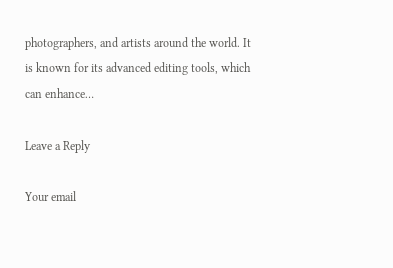photographers, and artists around the world. It is known for its advanced editing tools, which can enhance…

Leave a Reply

Your email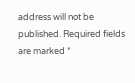address will not be published. Required fields are marked *